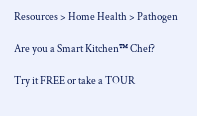Resources > Home Health > Pathogen

Are you a Smart Kitchen™ Chef?

Try it FREE or take a TOUR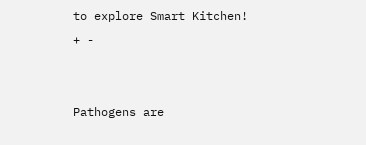to explore Smart Kitchen!
+ -


Pathogens are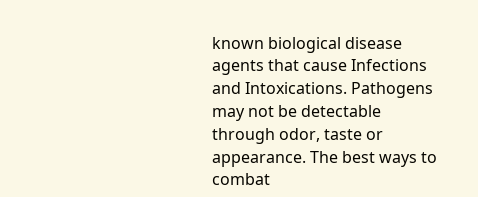known biological disease agents that cause Infections and Intoxications. Pathogens may not be detectable through odor, taste or appearance. The best ways to combat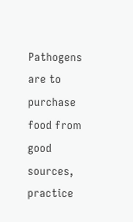Pathogens are to purchase food from good sources, practice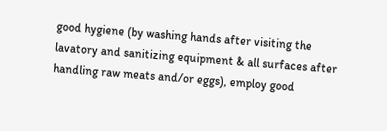good hygiene (by washing hands after visiting the lavatory and sanitizing equipment & all surfaces after handling raw meats and/or eggs), employ good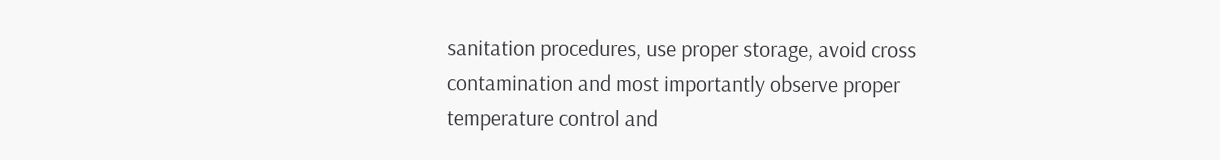sanitation procedures, use proper storage, avoid cross contamination and most importantly observe proper temperature control and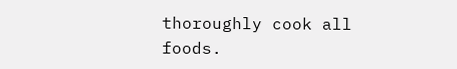thoroughly cook all foods.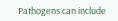Pathogens can include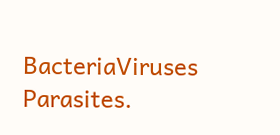BacteriaViruses Parasites.